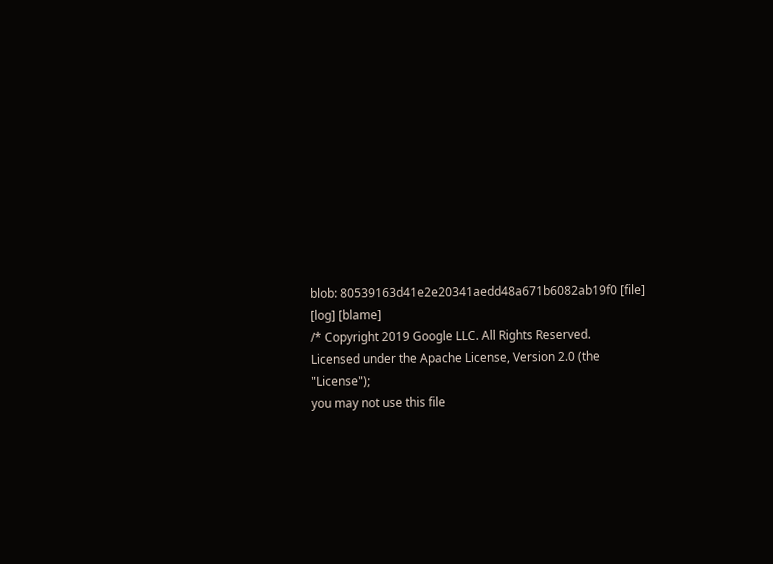blob: 80539163d41e2e20341aedd48a671b6082ab19f0 [file] [log] [blame]
/* Copyright 2019 Google LLC. All Rights Reserved.
Licensed under the Apache License, Version 2.0 (the "License");
you may not use this file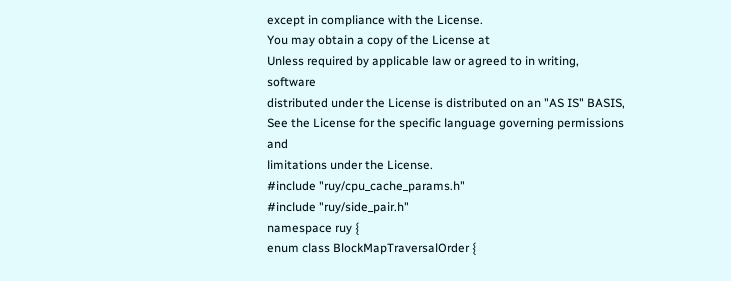except in compliance with the License.
You may obtain a copy of the License at
Unless required by applicable law or agreed to in writing, software
distributed under the License is distributed on an "AS IS" BASIS,
See the License for the specific language governing permissions and
limitations under the License.
#include "ruy/cpu_cache_params.h"
#include "ruy/side_pair.h"
namespace ruy {
enum class BlockMapTraversalOrder {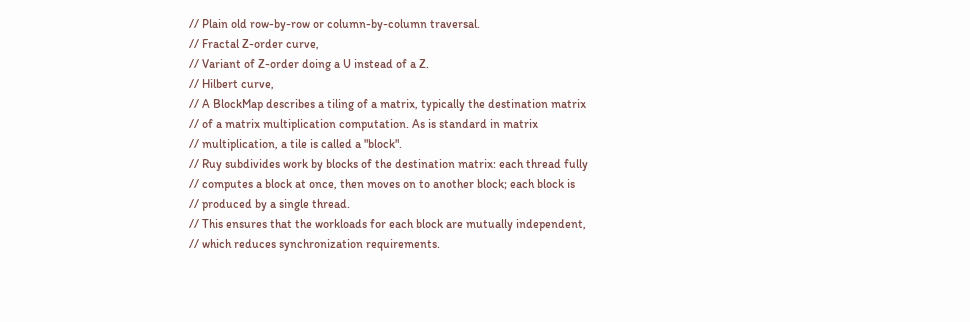// Plain old row-by-row or column-by-column traversal.
// Fractal Z-order curve,
// Variant of Z-order doing a U instead of a Z.
// Hilbert curve,
// A BlockMap describes a tiling of a matrix, typically the destination matrix
// of a matrix multiplication computation. As is standard in matrix
// multiplication, a tile is called a "block".
// Ruy subdivides work by blocks of the destination matrix: each thread fully
// computes a block at once, then moves on to another block; each block is
// produced by a single thread.
// This ensures that the workloads for each block are mutually independent,
// which reduces synchronization requirements.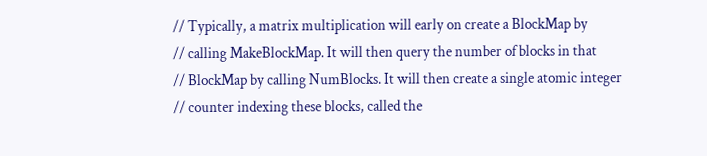// Typically, a matrix multiplication will early on create a BlockMap by
// calling MakeBlockMap. It will then query the number of blocks in that
// BlockMap by calling NumBlocks. It will then create a single atomic integer
// counter indexing these blocks, called the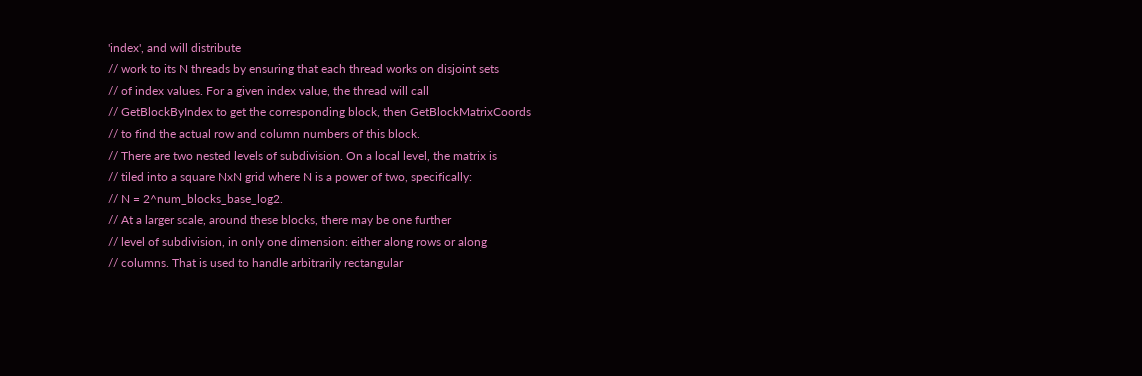'index', and will distribute
// work to its N threads by ensuring that each thread works on disjoint sets
// of index values. For a given index value, the thread will call
// GetBlockByIndex to get the corresponding block, then GetBlockMatrixCoords
// to find the actual row and column numbers of this block.
// There are two nested levels of subdivision. On a local level, the matrix is
// tiled into a square NxN grid where N is a power of two, specifically:
// N = 2^num_blocks_base_log2.
// At a larger scale, around these blocks, there may be one further
// level of subdivision, in only one dimension: either along rows or along
// columns. That is used to handle arbitrarily rectangular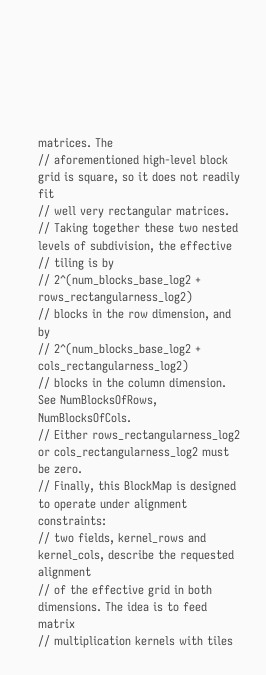matrices. The
// aforementioned high-level block grid is square, so it does not readily fit
// well very rectangular matrices.
// Taking together these two nested levels of subdivision, the effective
// tiling is by
// 2^(num_blocks_base_log2 + rows_rectangularness_log2)
// blocks in the row dimension, and by
// 2^(num_blocks_base_log2 + cols_rectangularness_log2)
// blocks in the column dimension. See NumBlocksOfRows, NumBlocksOfCols.
// Either rows_rectangularness_log2 or cols_rectangularness_log2 must be zero.
// Finally, this BlockMap is designed to operate under alignment constraints:
// two fields, kernel_rows and kernel_cols, describe the requested alignment
// of the effective grid in both dimensions. The idea is to feed matrix
// multiplication kernels with tiles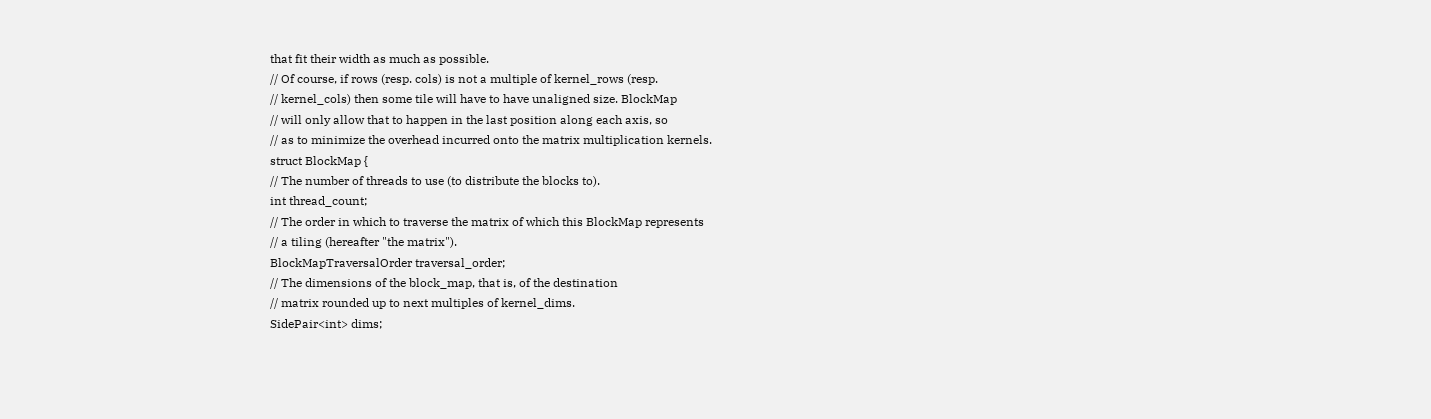that fit their width as much as possible.
// Of course, if rows (resp. cols) is not a multiple of kernel_rows (resp.
// kernel_cols) then some tile will have to have unaligned size. BlockMap
// will only allow that to happen in the last position along each axis, so
// as to minimize the overhead incurred onto the matrix multiplication kernels.
struct BlockMap {
// The number of threads to use (to distribute the blocks to).
int thread_count;
// The order in which to traverse the matrix of which this BlockMap represents
// a tiling (hereafter "the matrix").
BlockMapTraversalOrder traversal_order;
// The dimensions of the block_map, that is, of the destination
// matrix rounded up to next multiples of kernel_dims.
SidePair<int> dims;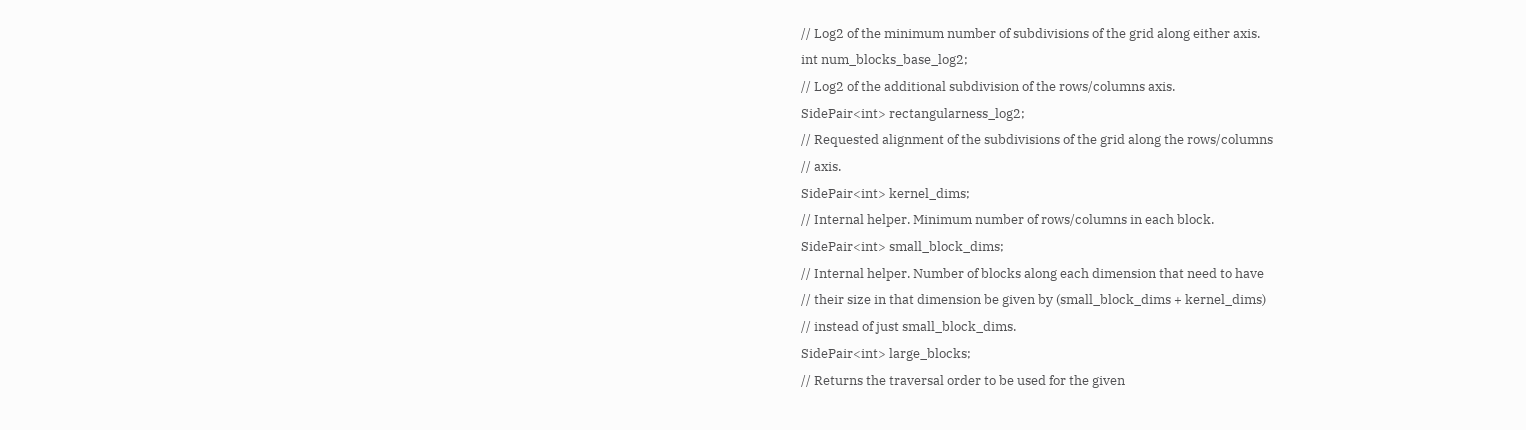// Log2 of the minimum number of subdivisions of the grid along either axis.
int num_blocks_base_log2;
// Log2 of the additional subdivision of the rows/columns axis.
SidePair<int> rectangularness_log2;
// Requested alignment of the subdivisions of the grid along the rows/columns
// axis.
SidePair<int> kernel_dims;
// Internal helper. Minimum number of rows/columns in each block.
SidePair<int> small_block_dims;
// Internal helper. Number of blocks along each dimension that need to have
// their size in that dimension be given by (small_block_dims + kernel_dims)
// instead of just small_block_dims.
SidePair<int> large_blocks;
// Returns the traversal order to be used for the given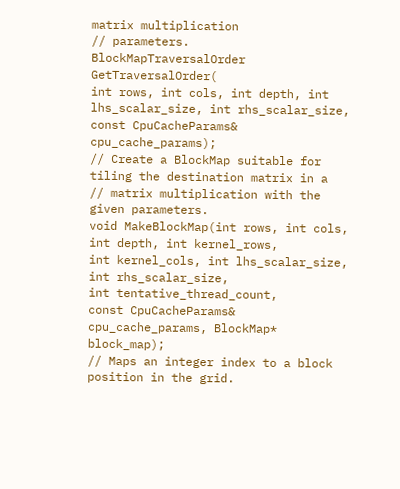matrix multiplication
// parameters.
BlockMapTraversalOrder GetTraversalOrder(
int rows, int cols, int depth, int lhs_scalar_size, int rhs_scalar_size,
const CpuCacheParams& cpu_cache_params);
// Create a BlockMap suitable for tiling the destination matrix in a
// matrix multiplication with the given parameters.
void MakeBlockMap(int rows, int cols, int depth, int kernel_rows,
int kernel_cols, int lhs_scalar_size, int rhs_scalar_size,
int tentative_thread_count,
const CpuCacheParams& cpu_cache_params, BlockMap* block_map);
// Maps an integer index to a block position in the grid.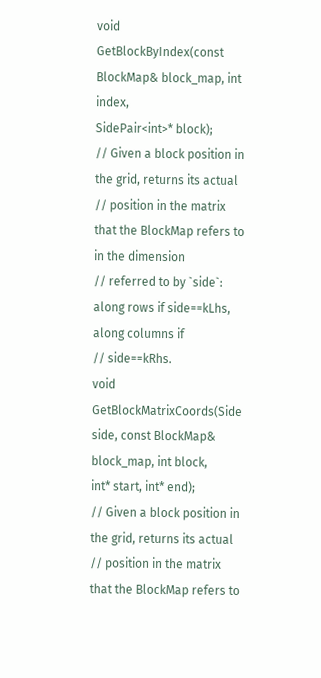void GetBlockByIndex(const BlockMap& block_map, int index,
SidePair<int>* block);
// Given a block position in the grid, returns its actual
// position in the matrix that the BlockMap refers to in the dimension
// referred to by `side`: along rows if side==kLhs, along columns if
// side==kRhs.
void GetBlockMatrixCoords(Side side, const BlockMap& block_map, int block,
int* start, int* end);
// Given a block position in the grid, returns its actual
// position in the matrix that the BlockMap refers to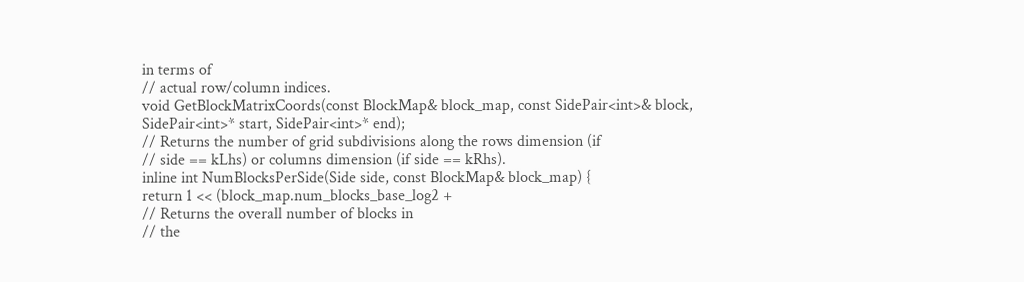in terms of
// actual row/column indices.
void GetBlockMatrixCoords(const BlockMap& block_map, const SidePair<int>& block,
SidePair<int>* start, SidePair<int>* end);
// Returns the number of grid subdivisions along the rows dimension (if
// side == kLhs) or columns dimension (if side == kRhs).
inline int NumBlocksPerSide(Side side, const BlockMap& block_map) {
return 1 << (block_map.num_blocks_base_log2 +
// Returns the overall number of blocks in
// the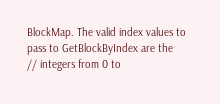BlockMap. The valid index values to pass to GetBlockByIndex are the
// integers from 0 to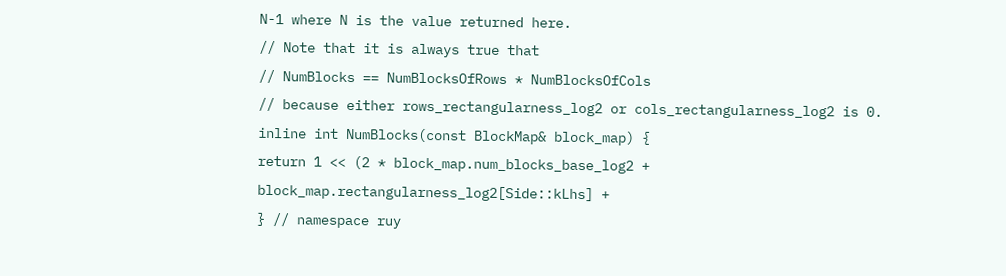N-1 where N is the value returned here.
// Note that it is always true that
// NumBlocks == NumBlocksOfRows * NumBlocksOfCols
// because either rows_rectangularness_log2 or cols_rectangularness_log2 is 0.
inline int NumBlocks(const BlockMap& block_map) {
return 1 << (2 * block_map.num_blocks_base_log2 +
block_map.rectangularness_log2[Side::kLhs] +
} // namespace ruy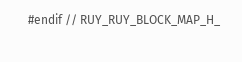#endif // RUY_RUY_BLOCK_MAP_H_